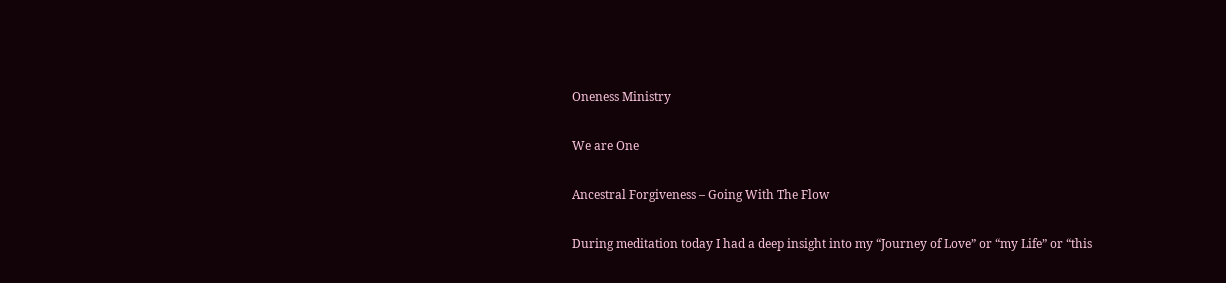Oneness Ministry

We are One

Ancestral Forgiveness – Going With The Flow

During meditation today I had a deep insight into my “Journey of Love” or “my Life” or “this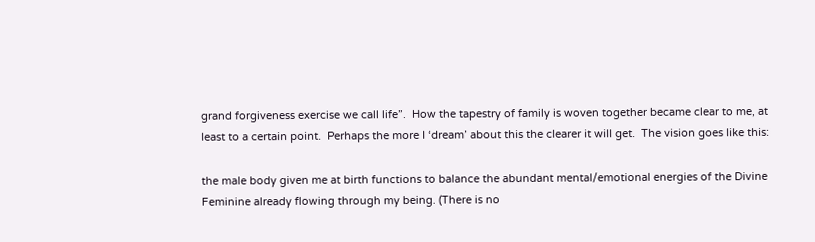grand forgiveness exercise we call life”.  How the tapestry of family is woven together became clear to me, at least to a certain point.  Perhaps the more I ‘dream’ about this the clearer it will get.  The vision goes like this:

the male body given me at birth functions to balance the abundant mental/emotional energies of the Divine Feminine already flowing through my being. (There is no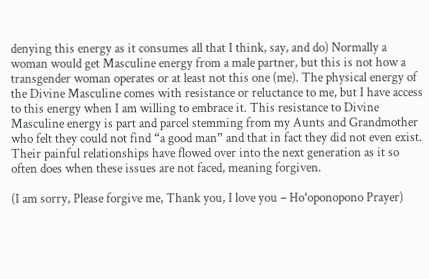denying this energy as it consumes all that I think, say, and do) Normally a woman would get Masculine energy from a male partner, but this is not how a transgender woman operates or at least not this one (me). The physical energy of the Divine Masculine comes with resistance or reluctance to me, but I have access to this energy when I am willing to embrace it. This resistance to Divine Masculine energy is part and parcel stemming from my Aunts and Grandmother who felt they could not find “a good man” and that in fact they did not even exist. Their painful relationships have flowed over into the next generation as it so often does when these issues are not faced, meaning forgiven.

(I am sorry, Please forgive me, Thank you, I love you – Hoʻoponopono Prayer)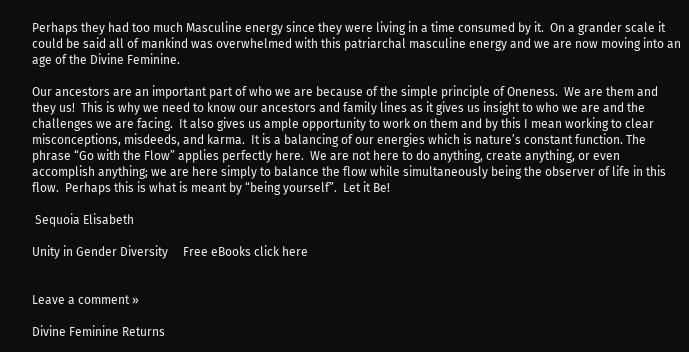Perhaps they had too much Masculine energy since they were living in a time consumed by it.  On a grander scale it could be said all of mankind was overwhelmed with this patriarchal masculine energy and we are now moving into an age of the Divine Feminine.

Our ancestors are an important part of who we are because of the simple principle of Oneness.  We are them and they us!  This is why we need to know our ancestors and family lines as it gives us insight to who we are and the challenges we are facing.  It also gives us ample opportunity to work on them and by this I mean working to clear misconceptions, misdeeds, and karma.  It is a balancing of our energies which is nature’s constant function. The phrase “Go with the Flow” applies perfectly here.  We are not here to do anything, create anything, or even accomplish anything; we are here simply to balance the flow while simultaneously being the observer of life in this flow.  Perhaps this is what is meant by “being yourself”.  Let it Be!

 Sequoia Elisabeth

Unity in Gender Diversity     Free eBooks click here


Leave a comment »

Divine Feminine Returns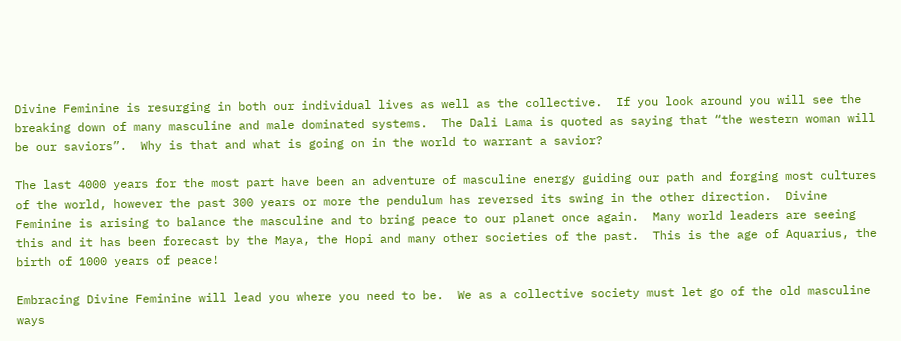Divine Feminine is resurging in both our individual lives as well as the collective.  If you look around you will see the breaking down of many masculine and male dominated systems.  The Dali Lama is quoted as saying that “the western woman will be our saviors”.  Why is that and what is going on in the world to warrant a savior?

The last 4000 years for the most part have been an adventure of masculine energy guiding our path and forging most cultures of the world, however the past 300 years or more the pendulum has reversed its swing in the other direction.  Divine Feminine is arising to balance the masculine and to bring peace to our planet once again.  Many world leaders are seeing this and it has been forecast by the Maya, the Hopi and many other societies of the past.  This is the age of Aquarius, the birth of 1000 years of peace!

Embracing Divine Feminine will lead you where you need to be.  We as a collective society must let go of the old masculine ways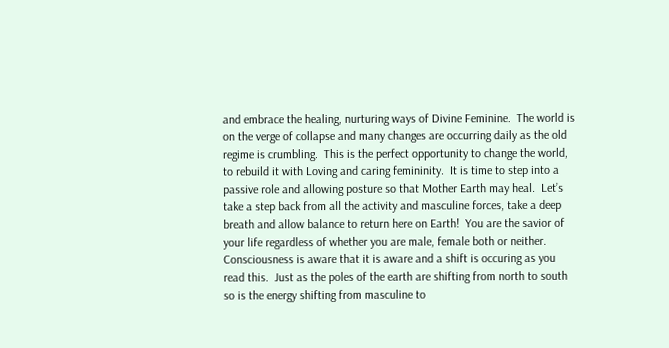and embrace the healing, nurturing ways of Divine Feminine.  The world is on the verge of collapse and many changes are occurring daily as the old regime is crumbling.  This is the perfect opportunity to change the world, to rebuild it with Loving and caring femininity.  It is time to step into a passive role and allowing posture so that Mother Earth may heal.  Let’s take a step back from all the activity and masculine forces, take a deep breath and allow balance to return here on Earth!  You are the savior of your life regardless of whether you are male, female both or neither.  Consciousness is aware that it is aware and a shift is occuring as you read this.  Just as the poles of the earth are shifting from north to south so is the energy shifting from masculine to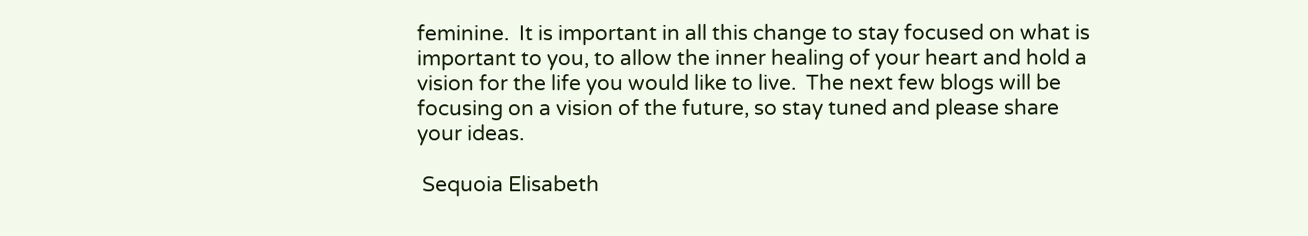feminine.  It is important in all this change to stay focused on what is important to you, to allow the inner healing of your heart and hold a vision for the life you would like to live.  The next few blogs will be focusing on a vision of the future, so stay tuned and please share your ideas.

 Sequoia Elisabeth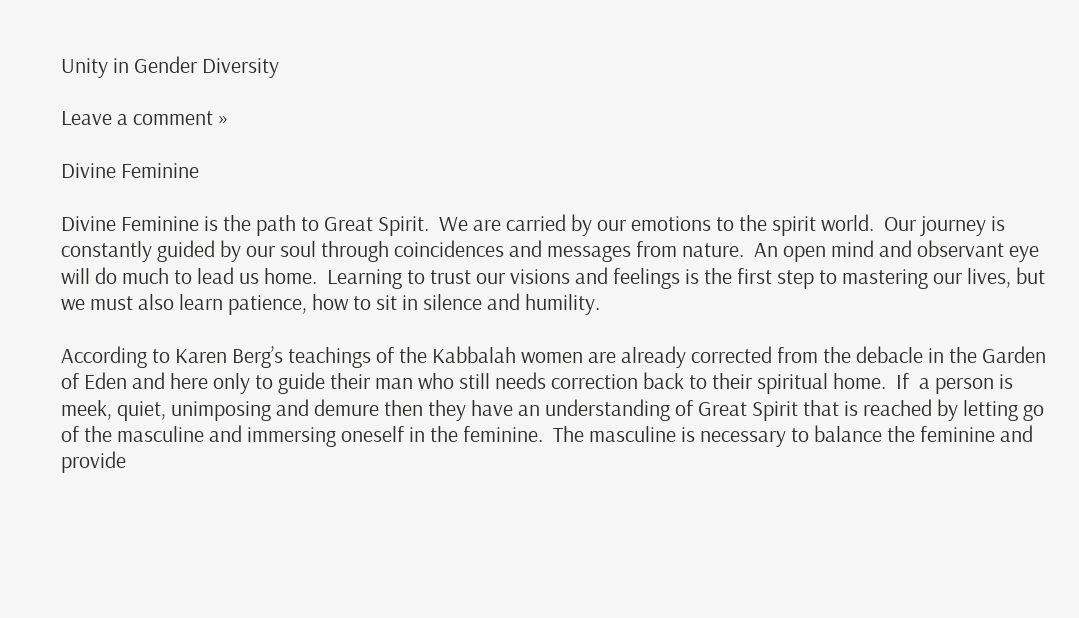Unity in Gender Diversity

Leave a comment »

Divine Feminine

Divine Feminine is the path to Great Spirit.  We are carried by our emotions to the spirit world.  Our journey is constantly guided by our soul through coincidences and messages from nature.  An open mind and observant eye will do much to lead us home.  Learning to trust our visions and feelings is the first step to mastering our lives, but we must also learn patience, how to sit in silence and humility.

According to Karen Berg’s teachings of the Kabbalah women are already corrected from the debacle in the Garden of Eden and here only to guide their man who still needs correction back to their spiritual home.  If  a person is meek, quiet, unimposing and demure then they have an understanding of Great Spirit that is reached by letting go of the masculine and immersing oneself in the feminine.  The masculine is necessary to balance the feminine and provide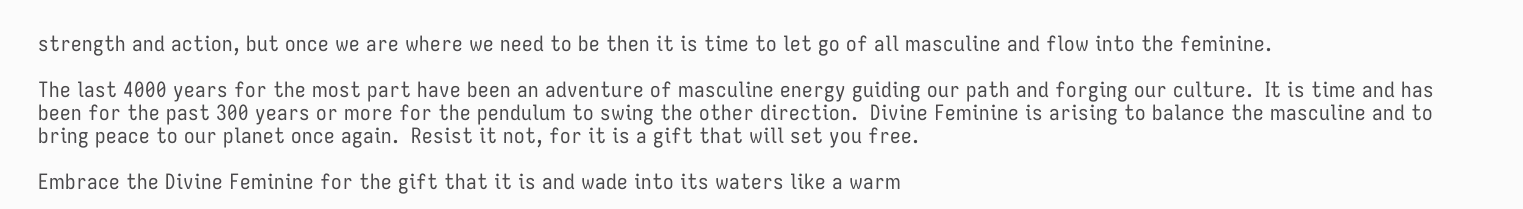strength and action, but once we are where we need to be then it is time to let go of all masculine and flow into the feminine.

The last 4000 years for the most part have been an adventure of masculine energy guiding our path and forging our culture.  It is time and has been for the past 300 years or more for the pendulum to swing the other direction.  Divine Feminine is arising to balance the masculine and to bring peace to our planet once again.  Resist it not, for it is a gift that will set you free.

Embrace the Divine Feminine for the gift that it is and wade into its waters like a warm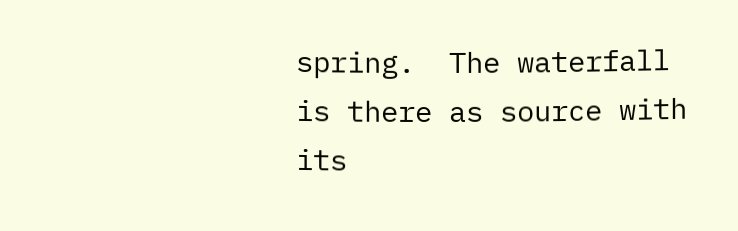spring.  The waterfall is there as source with its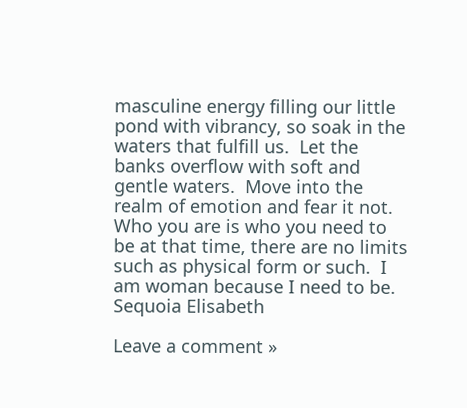masculine energy filling our little pond with vibrancy, so soak in the waters that fulfill us.  Let the banks overflow with soft and gentle waters.  Move into the realm of emotion and fear it not.  Who you are is who you need to be at that time, there are no limits such as physical form or such.  I am woman because I need to be.   Sequoia Elisabeth

Leave a comment »